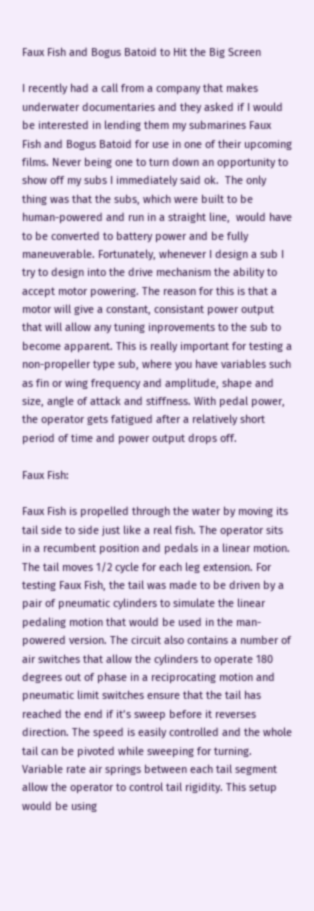Faux Fish and Bogus Batoid to Hit the Big Screen

I recently had a call from a company that makes underwater documentaries and they asked if I would be interested in lending them my submarines Faux Fish and Bogus Batoid for use in one of their upcoming films. Never being one to turn down an opportunity to show off my subs I immediately said ok.  The only thing was that the subs, which were built to be human-powered and run in a straight line,  would have to be converted to battery power and be fully maneuverable. Fortunately, whenever I design a sub I try to design into the drive mechanism the ability to accept motor powering. The reason for this is that a motor will give a constant, consistant power output that will allow any tuning inprovements to the sub to become apparent. This is really important for testing a non-propeller type sub, where you have variables such as fin or wing frequency and amplitude, shape and size, angle of attack and stiffness. With pedal power, the operator gets fatigued after a relatively short period of time and power output drops off.

Faux Fish:

Faux Fish is propelled through the water by moving its tail side to side just like a real fish. The operator sits in a recumbent position and pedals in a linear motion. The tail moves 1/2 cycle for each leg extension. For testing Faux Fish, the tail was made to be driven by a pair of pneumatic cylinders to simulate the linear pedaling motion that would be used in the man-powered version. The circuit also contains a number of air switches that allow the cylinders to operate 180 degrees out of phase in a reciprocating motion and pneumatic limit switches ensure that the tail has reached the end if it’s sweep before it reverses direction. The speed is easily controlled and the whole tail can be pivoted while sweeping for turning. Variable rate air springs between each tail segment allow the operator to control tail rigidity. This setup would be using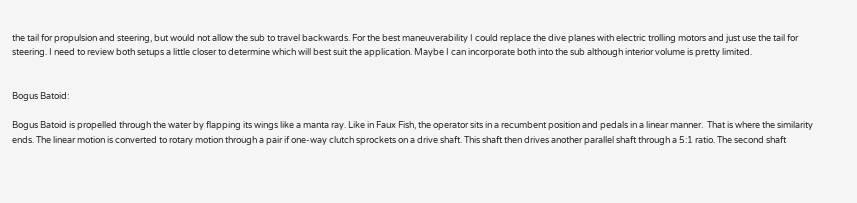the tail for propulsion and steering, but would not allow the sub to travel backwards. For the best maneuverability I could replace the dive planes with electric trolling motors and just use the tail for steering. I need to review both setups a little closer to determine which will best suit the application. Maybe I can incorporate both into the sub although interior volume is pretty limited.


Bogus Batoid:

Bogus Batoid is propelled through the water by flapping its wings like a manta ray. Like in Faux Fish, the operator sits in a recumbent position and pedals in a linear manner.  That is where the similarity ends. The linear motion is converted to rotary motion through a pair if one-way clutch sprockets on a drive shaft. This shaft then drives another parallel shaft through a 5:1 ratio. The second shaft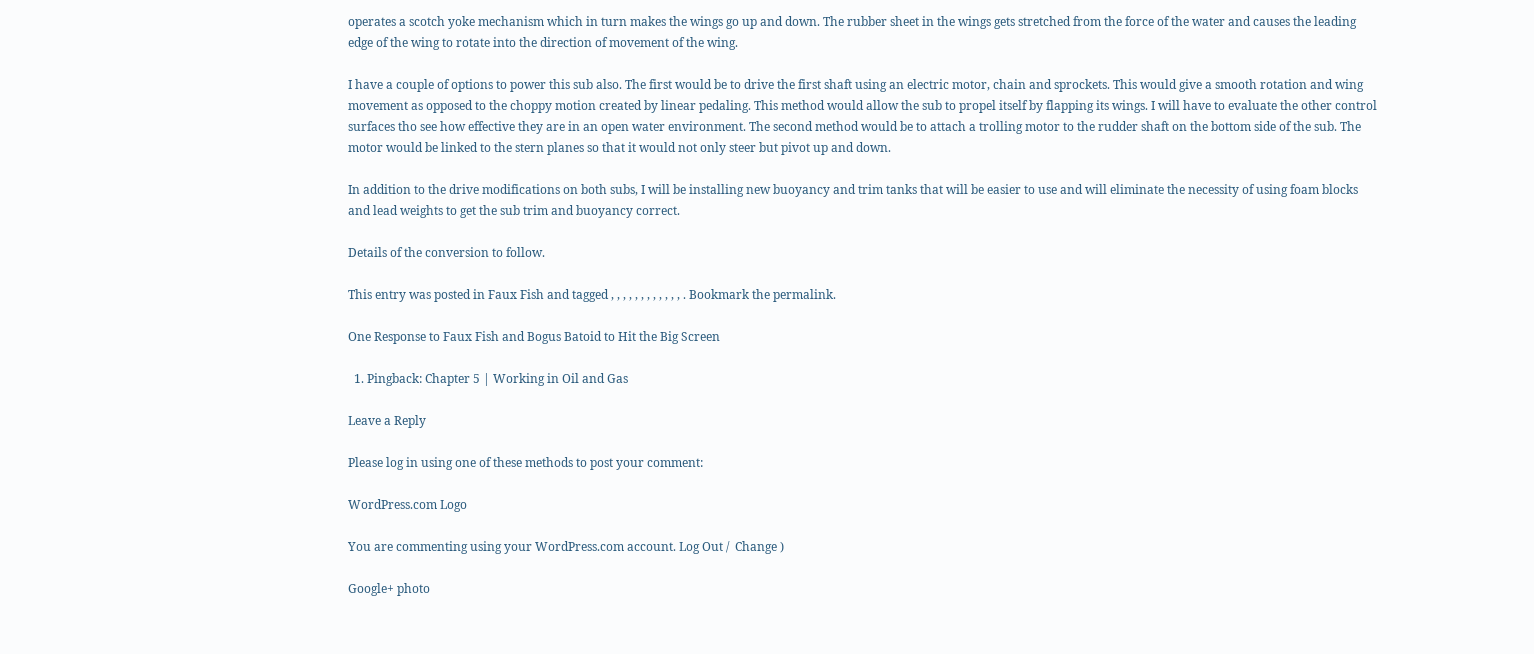operates a scotch yoke mechanism which in turn makes the wings go up and down. The rubber sheet in the wings gets stretched from the force of the water and causes the leading edge of the wing to rotate into the direction of movement of the wing.

I have a couple of options to power this sub also. The first would be to drive the first shaft using an electric motor, chain and sprockets. This would give a smooth rotation and wing movement as opposed to the choppy motion created by linear pedaling. This method would allow the sub to propel itself by flapping its wings. I will have to evaluate the other control surfaces tho see how effective they are in an open water environment. The second method would be to attach a trolling motor to the rudder shaft on the bottom side of the sub. The motor would be linked to the stern planes so that it would not only steer but pivot up and down.

In addition to the drive modifications on both subs, I will be installing new buoyancy and trim tanks that will be easier to use and will eliminate the necessity of using foam blocks and lead weights to get the sub trim and buoyancy correct.

Details of the conversion to follow.

This entry was posted in Faux Fish and tagged , , , , , , , , , , , , . Bookmark the permalink.

One Response to Faux Fish and Bogus Batoid to Hit the Big Screen

  1. Pingback: Chapter 5 | Working in Oil and Gas

Leave a Reply

Please log in using one of these methods to post your comment:

WordPress.com Logo

You are commenting using your WordPress.com account. Log Out /  Change )

Google+ photo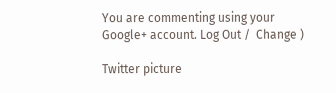You are commenting using your Google+ account. Log Out /  Change )

Twitter picture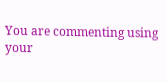You are commenting using your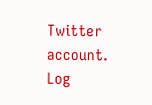Twitter account. Log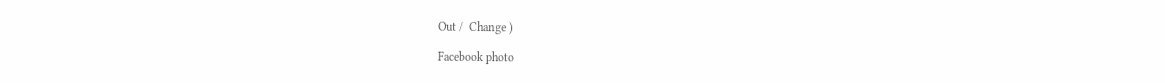Out /  Change )

Facebook photo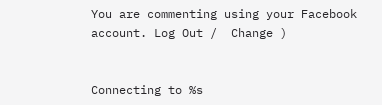You are commenting using your Facebook account. Log Out /  Change )


Connecting to %s